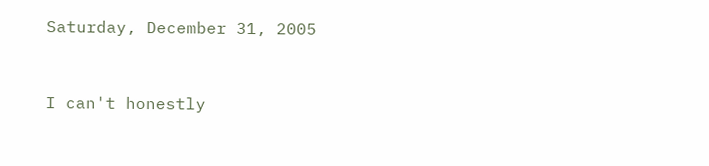Saturday, December 31, 2005


I can't honestly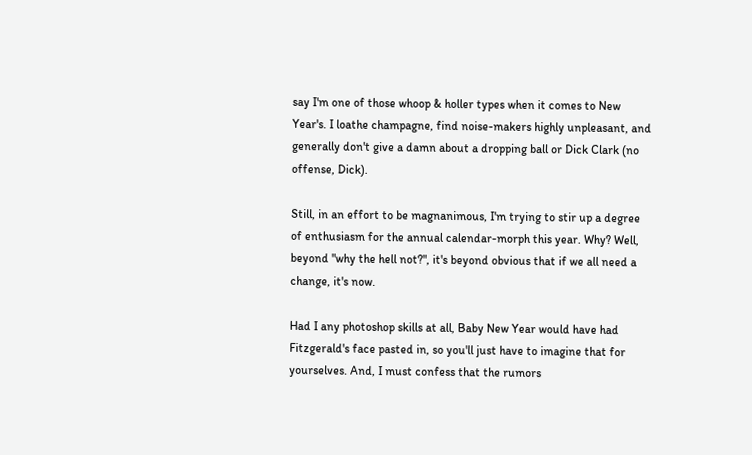say I'm one of those whoop & holler types when it comes to New Year's. I loathe champagne, find noise-makers highly unpleasant, and generally don't give a damn about a dropping ball or Dick Clark (no offense, Dick).

Still, in an effort to be magnanimous, I'm trying to stir up a degree of enthusiasm for the annual calendar-morph this year. Why? Well, beyond "why the hell not?", it's beyond obvious that if we all need a change, it's now.

Had I any photoshop skills at all, Baby New Year would have had Fitzgerald's face pasted in, so you'll just have to imagine that for yourselves. And, I must confess that the rumors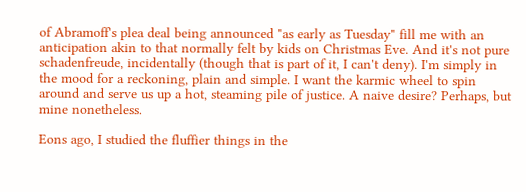of Abramoff's plea deal being announced "as early as Tuesday" fill me with an anticipation akin to that normally felt by kids on Christmas Eve. And it's not pure schadenfreude, incidentally (though that is part of it, I can't deny). I'm simply in the mood for a reckoning, plain and simple. I want the karmic wheel to spin around and serve us up a hot, steaming pile of justice. A naive desire? Perhaps, but mine nonetheless.

Eons ago, I studied the fluffier things in the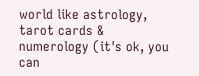world like astrology, tarot cards & numerology (it's ok, you can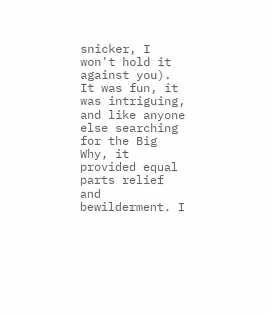snicker, I won't hold it against you). It was fun, it was intriguing, and like anyone else searching for the Big Why, it provided equal parts relief and bewilderment. I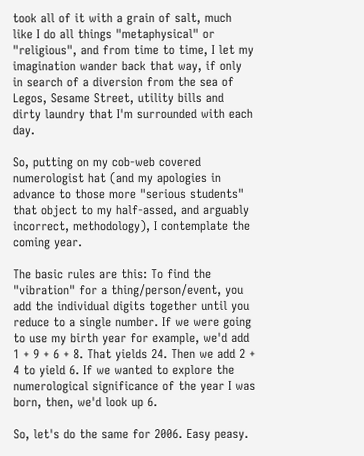took all of it with a grain of salt, much like I do all things "metaphysical" or "religious", and from time to time, I let my imagination wander back that way, if only in search of a diversion from the sea of Legos, Sesame Street, utility bills and dirty laundry that I'm surrounded with each day.

So, putting on my cob-web covered numerologist hat (and my apologies in advance to those more "serious students" that object to my half-assed, and arguably incorrect, methodology), I contemplate the coming year.

The basic rules are this: To find the "vibration" for a thing/person/event, you add the individual digits together until you reduce to a single number. If we were going to use my birth year for example, we'd add 1 + 9 + 6 + 8. That yields 24. Then we add 2 + 4 to yield 6. If we wanted to explore the numerological significance of the year I was born, then, we'd look up 6.

So, let's do the same for 2006. Easy peasy.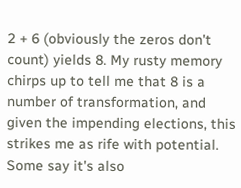2 + 6 (obviously the zeros don't count) yields 8. My rusty memory chirps up to tell me that 8 is a number of transformation, and given the impending elections, this strikes me as rife with potential. Some say it's also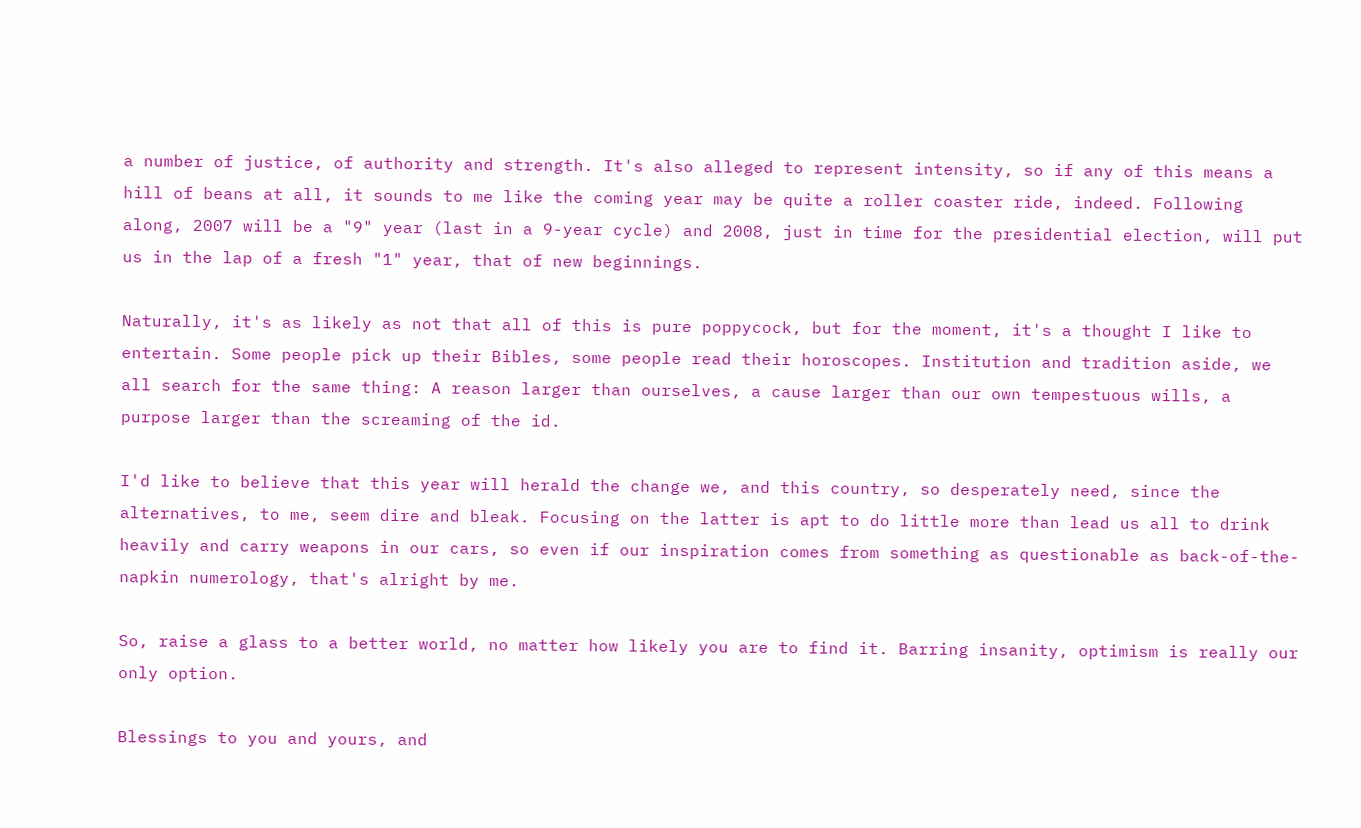a number of justice, of authority and strength. It's also alleged to represent intensity, so if any of this means a hill of beans at all, it sounds to me like the coming year may be quite a roller coaster ride, indeed. Following along, 2007 will be a "9" year (last in a 9-year cycle) and 2008, just in time for the presidential election, will put us in the lap of a fresh "1" year, that of new beginnings.

Naturally, it's as likely as not that all of this is pure poppycock, but for the moment, it's a thought I like to entertain. Some people pick up their Bibles, some people read their horoscopes. Institution and tradition aside, we all search for the same thing: A reason larger than ourselves, a cause larger than our own tempestuous wills, a purpose larger than the screaming of the id.

I'd like to believe that this year will herald the change we, and this country, so desperately need, since the alternatives, to me, seem dire and bleak. Focusing on the latter is apt to do little more than lead us all to drink heavily and carry weapons in our cars, so even if our inspiration comes from something as questionable as back-of-the-napkin numerology, that's alright by me.

So, raise a glass to a better world, no matter how likely you are to find it. Barring insanity, optimism is really our only option.

Blessings to you and yours, and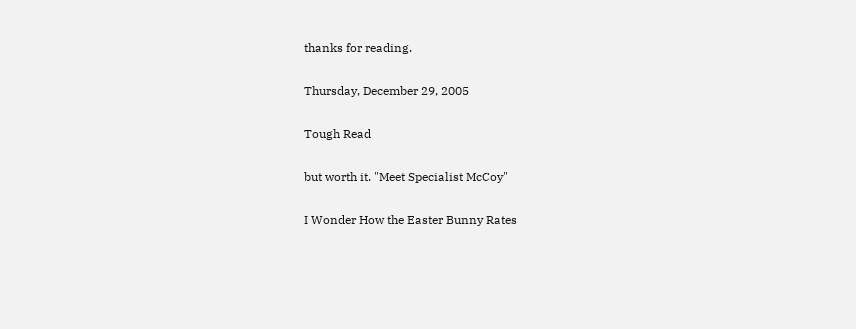thanks for reading.

Thursday, December 29, 2005

Tough Read

but worth it. "Meet Specialist McCoy"

I Wonder How the Easter Bunny Rates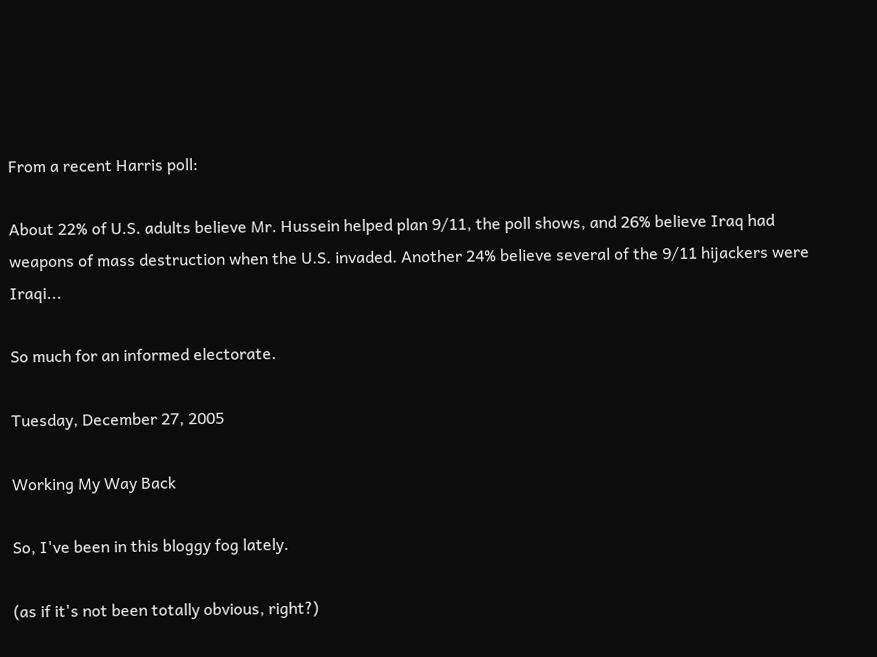From a recent Harris poll:

About 22% of U.S. adults believe Mr. Hussein helped plan 9/11, the poll shows, and 26% believe Iraq had weapons of mass destruction when the U.S. invaded. Another 24% believe several of the 9/11 hijackers were Iraqi...

So much for an informed electorate.

Tuesday, December 27, 2005

Working My Way Back

So, I've been in this bloggy fog lately.

(as if it's not been totally obvious, right?)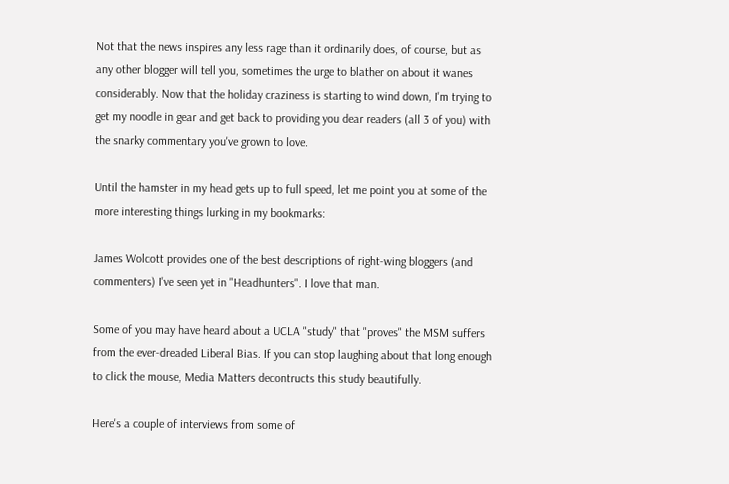Not that the news inspires any less rage than it ordinarily does, of course, but as any other blogger will tell you, sometimes the urge to blather on about it wanes considerably. Now that the holiday craziness is starting to wind down, I'm trying to get my noodle in gear and get back to providing you dear readers (all 3 of you) with the snarky commentary you've grown to love.

Until the hamster in my head gets up to full speed, let me point you at some of the more interesting things lurking in my bookmarks:

James Wolcott provides one of the best descriptions of right-wing bloggers (and commenters) I've seen yet in "Headhunters". I love that man.

Some of you may have heard about a UCLA "study" that "proves" the MSM suffers from the ever-dreaded Liberal Bias. If you can stop laughing about that long enough to click the mouse, Media Matters decontructs this study beautifully.

Here's a couple of interviews from some of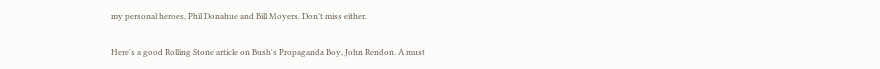my personal heroes, Phil Donahue and Bill Moyers. Don't miss either.

Here's a good Rolling Stone article on Bush's Propaganda Boy, John Rendon. A must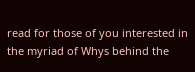read for those of you interested in the myriad of Whys behind the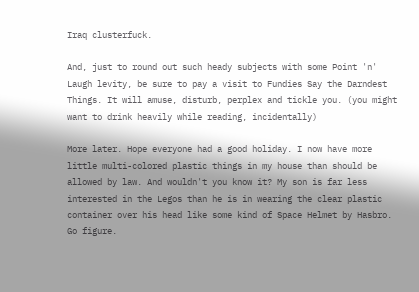Iraq clusterfuck.

And, just to round out such heady subjects with some Point 'n' Laugh levity, be sure to pay a visit to Fundies Say the Darndest Things. It will amuse, disturb, perplex and tickle you. (you might want to drink heavily while reading, incidentally)

More later. Hope everyone had a good holiday. I now have more little multi-colored plastic things in my house than should be allowed by law. And wouldn't you know it? My son is far less interested in the Legos than he is in wearing the clear plastic container over his head like some kind of Space Helmet by Hasbro. Go figure.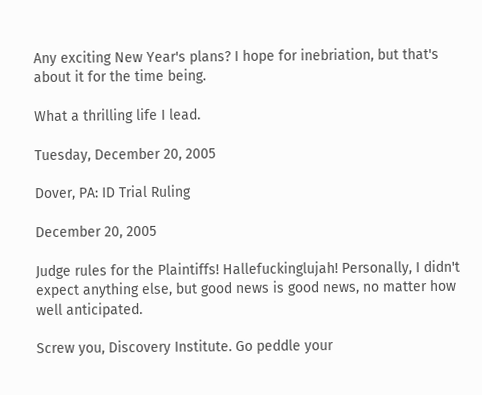Any exciting New Year's plans? I hope for inebriation, but that's about it for the time being.

What a thrilling life I lead.

Tuesday, December 20, 2005

Dover, PA: ID Trial Ruling

December 20, 2005

Judge rules for the Plaintiffs! Hallefuckinglujah! Personally, I didn't expect anything else, but good news is good news, no matter how well anticipated.

Screw you, Discovery Institute. Go peddle your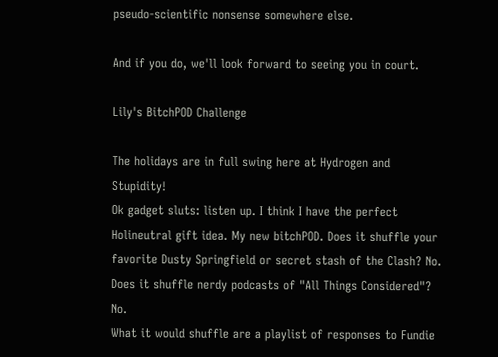pseudo-scientific nonsense somewhere else.

And if you do, we'll look forward to seeing you in court.

Lily's BitchPOD Challenge

The holidays are in full swing here at Hydrogen and Stupidity!
Ok gadget sluts: listen up. I think I have the perfect Holineutral gift idea. My new bitchPOD. Does it shuffle your favorite Dusty Springfield or secret stash of the Clash? No. Does it shuffle nerdy podcasts of "All Things Considered"? No.
What it would shuffle are a playlist of responses to Fundie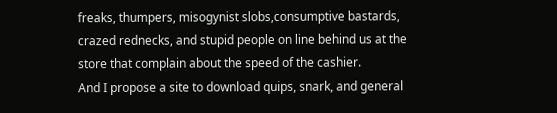freaks, thumpers, misogynist slobs,consumptive bastards, crazed rednecks, and stupid people on line behind us at the store that complain about the speed of the cashier.
And I propose a site to download quips, snark, and general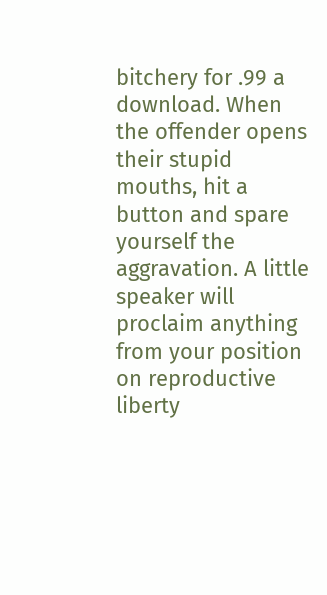bitchery for .99 a download. When the offender opens their stupid mouths, hit a button and spare yourself the aggravation. A little speaker will proclaim anything from your position on reproductive liberty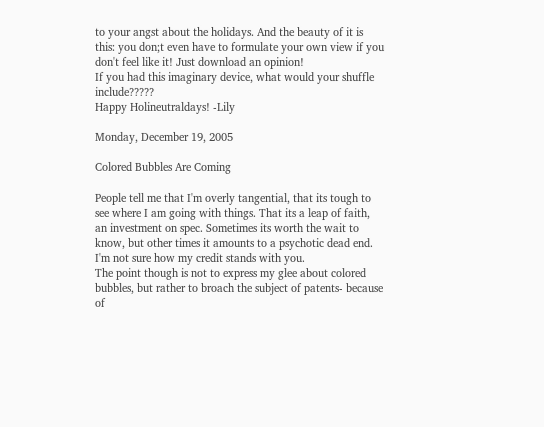to your angst about the holidays. And the beauty of it is this: you don;t even have to formulate your own view if you don't feel like it! Just download an opinion!
If you had this imaginary device, what would your shuffle include?????
Happy Holineutraldays! -Lily

Monday, December 19, 2005

Colored Bubbles Are Coming

People tell me that I'm overly tangential, that its tough to see where I am going with things. That its a leap of faith, an investment on spec. Sometimes its worth the wait to know, but other times it amounts to a psychotic dead end. I'm not sure how my credit stands with you.
The point though is not to express my glee about colored bubbles, but rather to broach the subject of patents- because of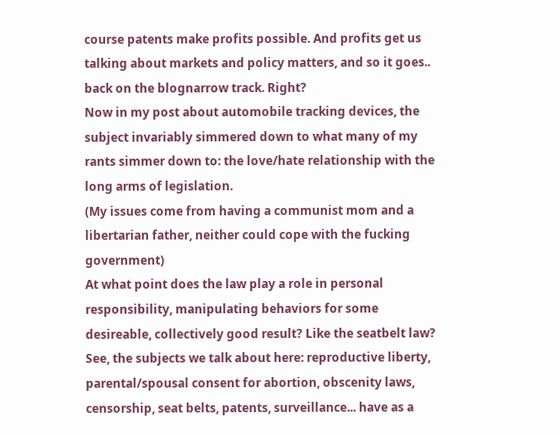course patents make profits possible. And profits get us talking about markets and policy matters, and so it goes.. back on the blognarrow track. Right?
Now in my post about automobile tracking devices, the subject invariably simmered down to what many of my rants simmer down to: the love/hate relationship with the long arms of legislation.
(My issues come from having a communist mom and a libertarian father, neither could cope with the fucking government)
At what point does the law play a role in personal responsibility, manipulating behaviors for some desireable, collectively good result? Like the seatbelt law? See, the subjects we talk about here: reproductive liberty, parental/spousal consent for abortion, obscenity laws, censorship, seat belts, patents, surveillance... have as a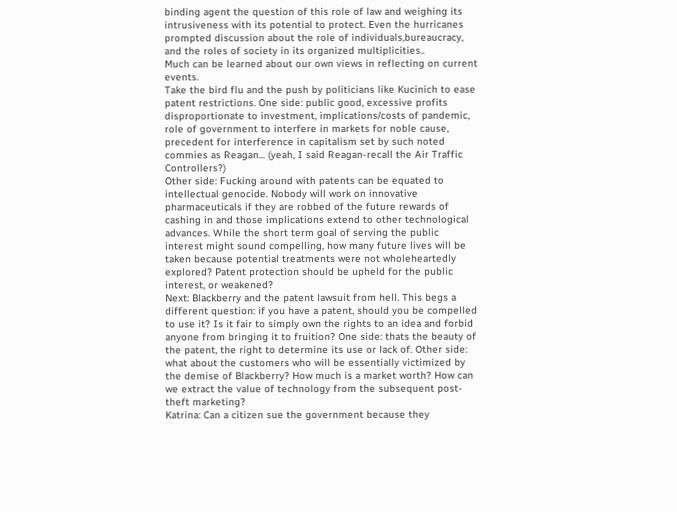binding agent the question of this role of law and weighing its intrusiveness with its potential to protect. Even the hurricanes prompted discussion about the role of individuals,bureaucracy, and the roles of society in its organized multiplicities..
Much can be learned about our own views in reflecting on current events.
Take the bird flu and the push by politicians like Kucinich to ease patent restrictions. One side: public good, excessive profits disproportionate to investment, implications/costs of pandemic, role of government to interfere in markets for noble cause, precedent for interference in capitalism set by such noted commies as Reagan... (yeah, I said Reagan-recall the Air Traffic Controllers?)
Other side: Fucking around with patents can be equated to intellectual genocide. Nobody will work on innovative pharmaceuticals if they are robbed of the future rewards of cashing in and those implications extend to other technological advances. While the short term goal of serving the public interest might sound compelling, how many future lives will be taken because potential treatments were not wholeheartedly explored? Patent protection should be upheld for the public interest, or weakened?
Next: Blackberry and the patent lawsuit from hell. This begs a different question: if you have a patent, should you be compelled to use it? Is it fair to simply own the rights to an idea and forbid anyone from bringing it to fruition? One side: thats the beauty of the patent, the right to determine its use or lack of. Other side: what about the customers who will be essentially victimized by the demise of Blackberry? How much is a market worth? How can we extract the value of technology from the subsequent post-theft marketing?
Katrina: Can a citizen sue the government because they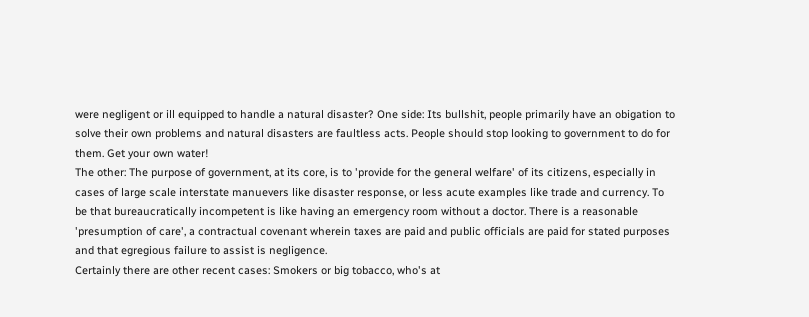were negligent or ill equipped to handle a natural disaster? One side: Its bullshit, people primarily have an obigation to solve their own problems and natural disasters are faultless acts. People should stop looking to government to do for them. Get your own water!
The other: The purpose of government, at its core, is to 'provide for the general welfare' of its citizens, especially in cases of large scale interstate manuevers like disaster response, or less acute examples like trade and currency. To be that bureaucratically incompetent is like having an emergency room without a doctor. There is a reasonable 'presumption of care', a contractual covenant wherein taxes are paid and public officials are paid for stated purposes and that egregious failure to assist is negligence.
Certainly there are other recent cases: Smokers or big tobacco, who's at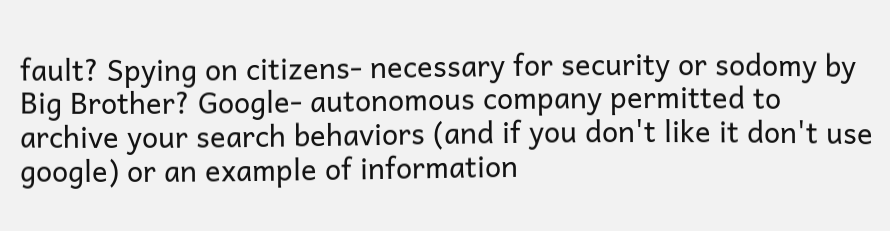fault? Spying on citizens- necessary for security or sodomy by Big Brother? Google- autonomous company permitted to archive your search behaviors (and if you don't like it don't use google) or an example of information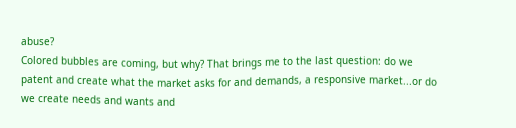abuse?
Colored bubbles are coming, but why? That brings me to the last question: do we patent and create what the market asks for and demands, a responsive market...or do we create needs and wants and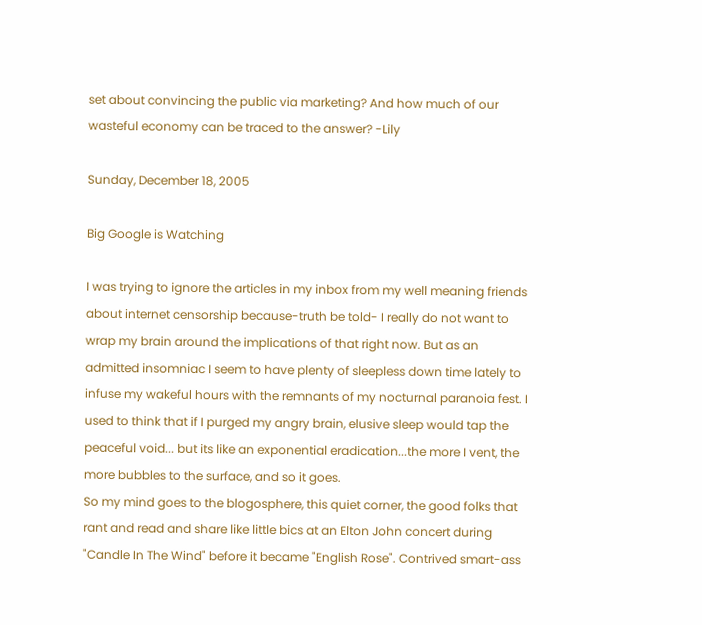set about convincing the public via marketing? And how much of our wasteful economy can be traced to the answer? -Lily

Sunday, December 18, 2005

Big Google is Watching

I was trying to ignore the articles in my inbox from my well meaning friends about internet censorship because-truth be told- I really do not want to wrap my brain around the implications of that right now. But as an admitted insomniac I seem to have plenty of sleepless down time lately to infuse my wakeful hours with the remnants of my nocturnal paranoia fest. I used to think that if I purged my angry brain, elusive sleep would tap the peaceful void... but its like an exponential eradication...the more I vent, the more bubbles to the surface, and so it goes.
So my mind goes to the blogosphere, this quiet corner, the good folks that rant and read and share like little bics at an Elton John concert during "Candle In The Wind" before it became "English Rose". Contrived smart-ass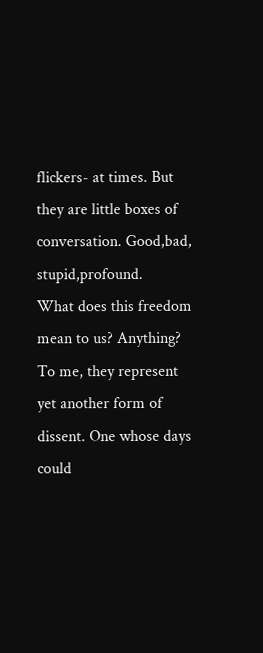flickers- at times. But they are little boxes of conversation. Good,bad, stupid,profound.
What does this freedom mean to us? Anything?
To me, they represent yet another form of dissent. One whose days could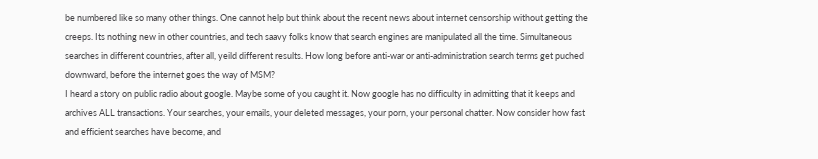be numbered like so many other things. One cannot help but think about the recent news about internet censorship without getting the creeps. Its nothing new in other countries, and tech saavy folks know that search engines are manipulated all the time. Simultaneous searches in different countries, after all, yeild different results. How long before anti-war or anti-administration search terms get puched downward, before the internet goes the way of MSM?
I heard a story on public radio about google. Maybe some of you caught it. Now google has no difficulty in admitting that it keeps and archives ALL transactions. Your searches, your emails, your deleted messages, your porn, your personal chatter. Now consider how fast and efficient searches have become, and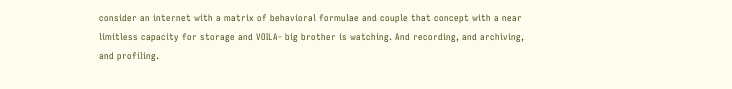consider an internet with a matrix of behavioral formulae and couple that concept with a near limitless capacity for storage and VOILA- big brother is watching. And recording, and archiving, and profiling.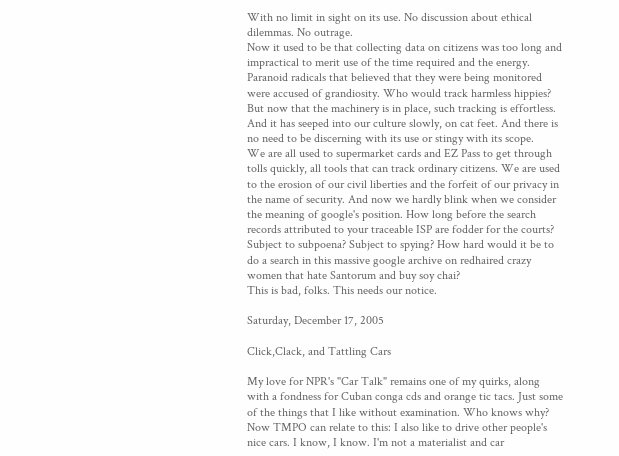With no limit in sight on its use. No discussion about ethical dilemmas. No outrage.
Now it used to be that collecting data on citizens was too long and impractical to merit use of the time required and the energy. Paranoid radicals that believed that they were being monitored were accused of grandiosity. Who would track harmless hippies? But now that the machinery is in place, such tracking is effortless. And it has seeped into our culture slowly, on cat feet. And there is no need to be discerning with its use or stingy with its scope.
We are all used to supermarket cards and EZ Pass to get through tolls quickly, all tools that can track ordinary citizens. We are used to the erosion of our civil liberties and the forfeit of our privacy in the name of security. And now we hardly blink when we consider the meaning of google's position. How long before the search records attributed to your traceable ISP are fodder for the courts? Subject to subpoena? Subject to spying? How hard would it be to do a search in this massive google archive on redhaired crazy women that hate Santorum and buy soy chai?
This is bad, folks. This needs our notice.

Saturday, December 17, 2005

Click,Clack, and Tattling Cars

My love for NPR's "Car Talk" remains one of my quirks, along with a fondness for Cuban conga cds and orange tic tacs. Just some of the things that I like without examination. Who knows why?
Now TMPO can relate to this: I also like to drive other people's nice cars. I know, I know. I'm not a materialist and car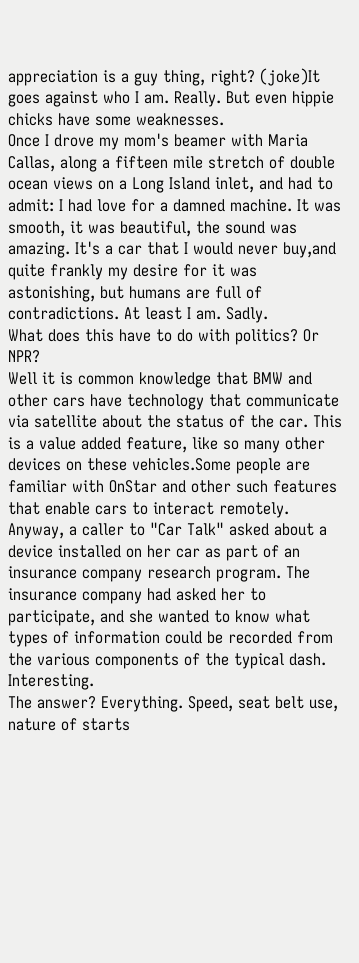appreciation is a guy thing, right? (joke)It goes against who I am. Really. But even hippie chicks have some weaknesses.
Once I drove my mom's beamer with Maria Callas, along a fifteen mile stretch of double ocean views on a Long Island inlet, and had to admit: I had love for a damned machine. It was smooth, it was beautiful, the sound was amazing. It's a car that I would never buy,and quite frankly my desire for it was astonishing, but humans are full of contradictions. At least I am. Sadly.
What does this have to do with politics? Or NPR?
Well it is common knowledge that BMW and other cars have technology that communicate via satellite about the status of the car. This is a value added feature, like so many other devices on these vehicles.Some people are familiar with OnStar and other such features that enable cars to interact remotely. Anyway, a caller to "Car Talk" asked about a device installed on her car as part of an insurance company research program. The insurance company had asked her to participate, and she wanted to know what types of information could be recorded from the various components of the typical dash. Interesting.
The answer? Everything. Speed, seat belt use, nature of starts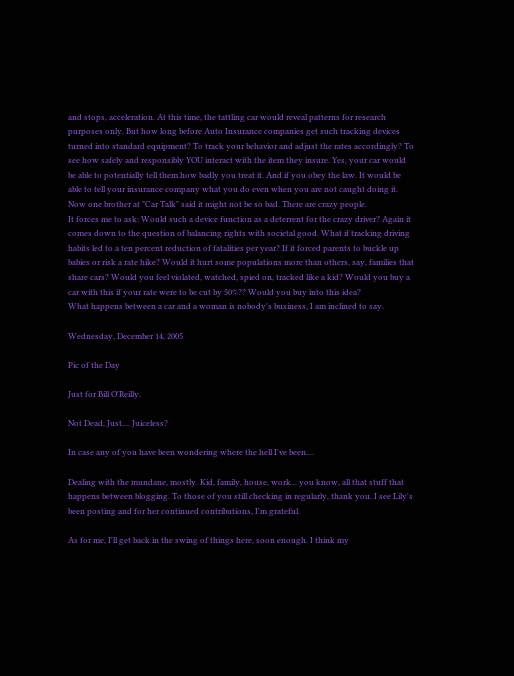and stops, acceleration. At this time, the tattling car would reveal patterns for research purposes only. But how long before Auto Insurance companies get such tracking devices turned into standard equipment? To track your behavior and adjust the rates accordingly? To see how safely and responsibly YOU interact with the item they insure. Yes, your car would be able to potentially tell them how badly you treat it. And if you obey the law. It would be able to tell your insurance company what you do even when you are not caught doing it.
Now one brother at "Car Talk" said it might not be so bad. There are crazy people.
It forces me to ask: Would such a device function as a deterrent for the crazy driver? Again it comes down to the question of balancing rights with societal good. What if tracking driving habits led to a ten percent reduction of fatalities per year? If it forced parents to buckle up babies or risk a rate hike? Would it hurt some populations more than others, say, families that share cars? Would you feel violated, watched, spied on, tracked like a kid? Would you buy a car with this if your rate were to be cut by 50%?? Would you buy into this idea?
What happens between a car and a woman is nobody's business, I am inclined to say.

Wednesday, December 14, 2005

Pic of the Day

Just for Bill O'Reilly.

Not Dead, Just.... Juiceless?

In case any of you have been wondering where the hell I've been....

Dealing with the mundane, mostly. Kid, family, house, work... you know, all that stuff that happens between blogging. To those of you still checking in regularly, thank you. I see Lily's been posting and for her continued contributions, I'm grateful.

As for me, I'll get back in the swing of things here, soon enough. I think my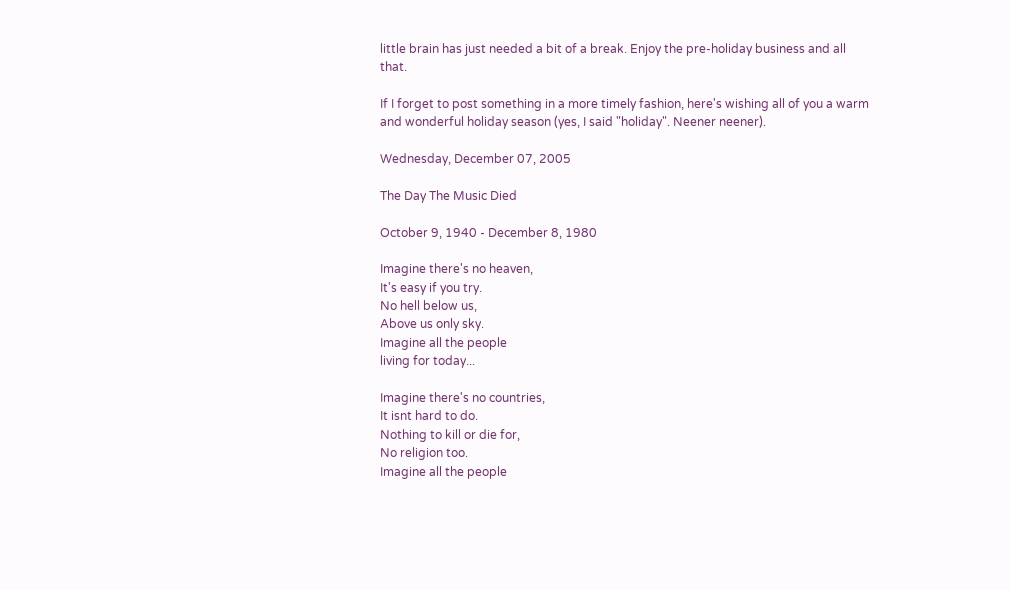little brain has just needed a bit of a break. Enjoy the pre-holiday business and all that.

If I forget to post something in a more timely fashion, here's wishing all of you a warm and wonderful holiday season (yes, I said "holiday". Neener neener).

Wednesday, December 07, 2005

The Day The Music Died

October 9, 1940 - December 8, 1980

Imagine there's no heaven,
It's easy if you try.
No hell below us,
Above us only sky.
Imagine all the people
living for today...

Imagine there's no countries,
It isnt hard to do.
Nothing to kill or die for,
No religion too.
Imagine all the people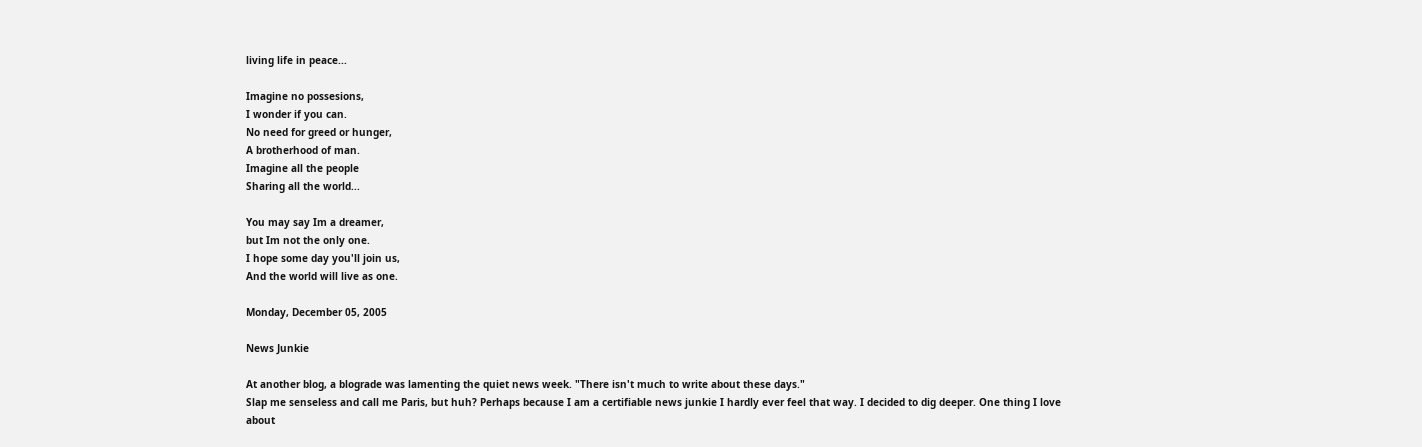living life in peace...

Imagine no possesions,
I wonder if you can.
No need for greed or hunger,
A brotherhood of man.
Imagine all the people
Sharing all the world...

You may say Im a dreamer,
but Im not the only one.
I hope some day you'll join us,
And the world will live as one.

Monday, December 05, 2005

News Junkie

At another blog, a blograde was lamenting the quiet news week. "There isn't much to write about these days."
Slap me senseless and call me Paris, but huh? Perhaps because I am a certifiable news junkie I hardly ever feel that way. I decided to dig deeper. One thing I love about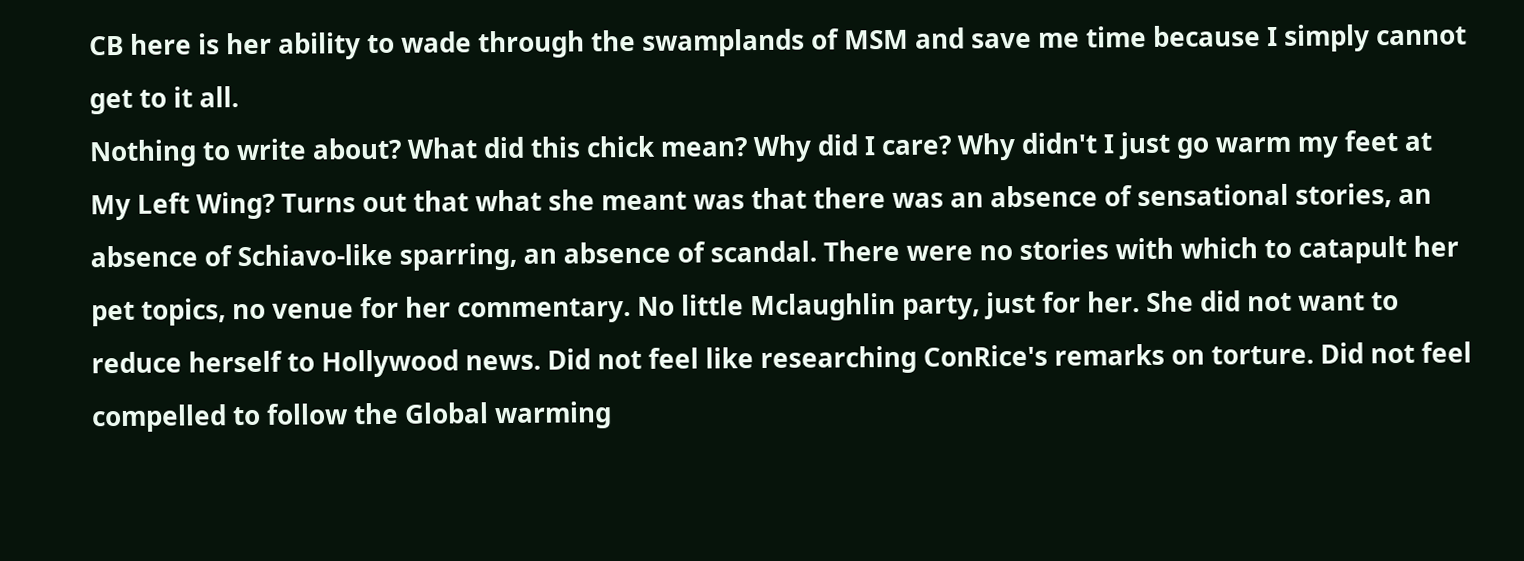CB here is her ability to wade through the swamplands of MSM and save me time because I simply cannot get to it all.
Nothing to write about? What did this chick mean? Why did I care? Why didn't I just go warm my feet at My Left Wing? Turns out that what she meant was that there was an absence of sensational stories, an absence of Schiavo-like sparring, an absence of scandal. There were no stories with which to catapult her pet topics, no venue for her commentary. No little Mclaughlin party, just for her. She did not want to reduce herself to Hollywood news. Did not feel like researching ConRice's remarks on torture. Did not feel compelled to follow the Global warming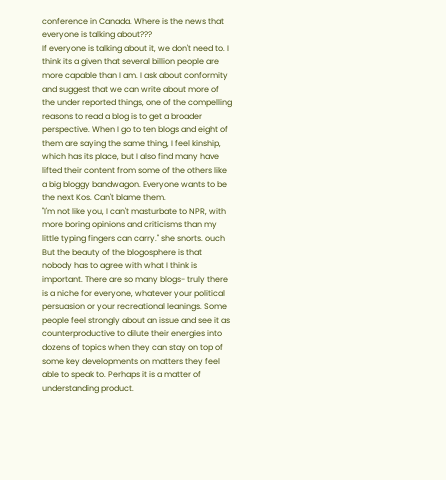conference in Canada. Where is the news that everyone is talking about???
If everyone is talking about it, we don't need to. I think its a given that several billion people are more capable than I am. I ask about conformity and suggest that we can write about more of the under reported things, one of the compelling reasons to read a blog is to get a broader perspective. When I go to ten blogs and eight of them are saying the same thing, I feel kinship, which has its place, but I also find many have lifted their content from some of the others like a big bloggy bandwagon. Everyone wants to be the next Kos. Can't blame them.
"I'm not like you, I can't masturbate to NPR, with more boring opinions and criticisms than my little typing fingers can carry." she snorts. ouch
But the beauty of the blogosphere is that nobody has to agree with what I think is important. There are so many blogs- truly there is a niche for everyone, whatever your political persuasion or your recreational leanings. Some people feel strongly about an issue and see it as counterproductive to dilute their energies into dozens of topics when they can stay on top of some key developments on matters they feel able to speak to. Perhaps it is a matter of understanding product.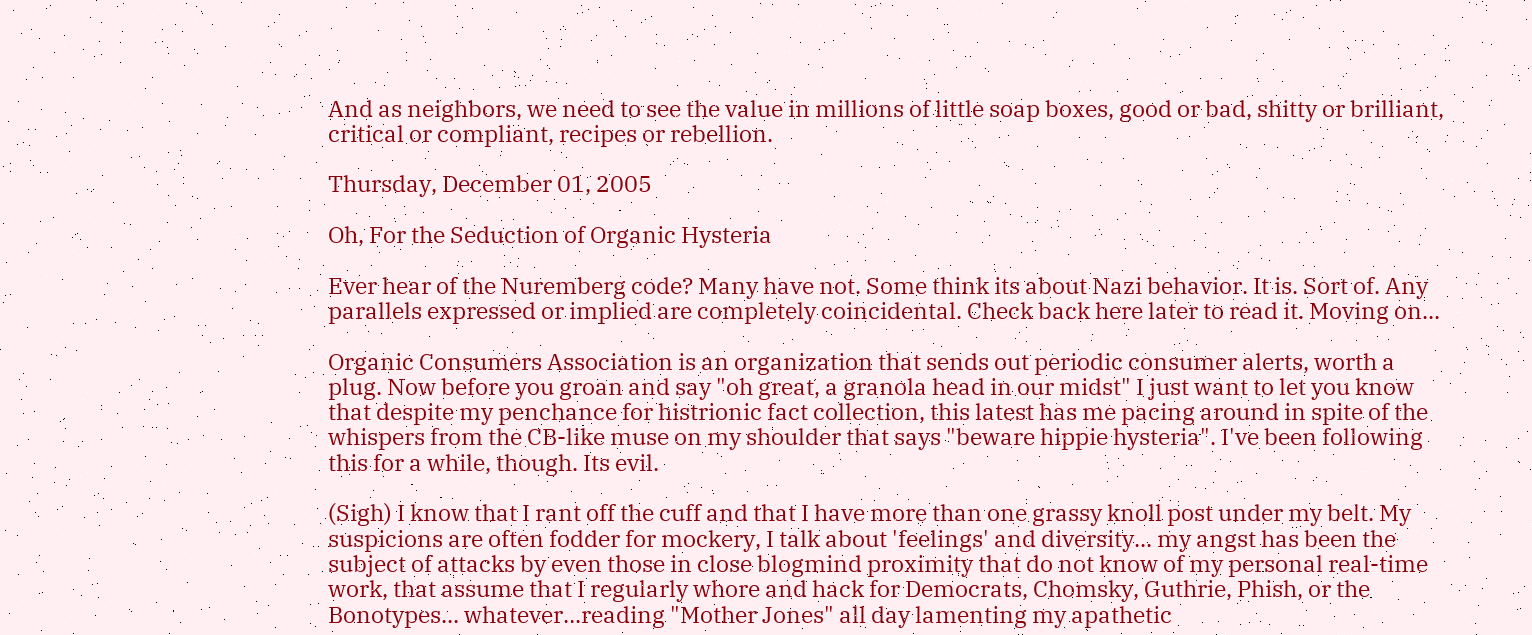And as neighbors, we need to see the value in millions of little soap boxes, good or bad, shitty or brilliant, critical or compliant, recipes or rebellion.

Thursday, December 01, 2005

Oh, For the Seduction of Organic Hysteria

Ever hear of the Nuremberg code? Many have not. Some think its about Nazi behavior. It is. Sort of. Any parallels expressed or implied are completely coincidental. Check back here later to read it. Moving on...

Organic Consumers Association is an organization that sends out periodic consumer alerts, worth a plug. Now before you groan and say "oh great, a granola head in our midst" I just want to let you know that despite my penchance for histrionic fact collection, this latest has me pacing around in spite of the whispers from the CB-like muse on my shoulder that says "beware hippie hysteria". I've been following this for a while, though. Its evil.

(Sigh) I know that I rant off the cuff and that I have more than one grassy knoll post under my belt. My suspicions are often fodder for mockery, I talk about 'feelings' and diversity... my angst has been the subject of attacks by even those in close blogmind proximity that do not know of my personal real-time work, that assume that I regularly whore and hack for Democrats, Chomsky, Guthrie, Phish, or the Bonotypes... whatever...reading "Mother Jones" all day lamenting my apathetic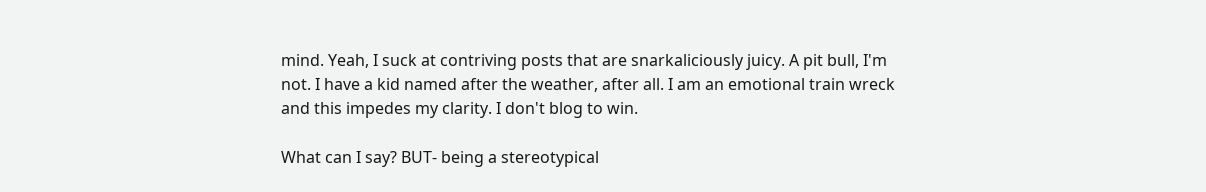mind. Yeah, I suck at contriving posts that are snarkaliciously juicy. A pit bull, I'm not. I have a kid named after the weather, after all. I am an emotional train wreck and this impedes my clarity. I don't blog to win.

What can I say? BUT- being a stereotypical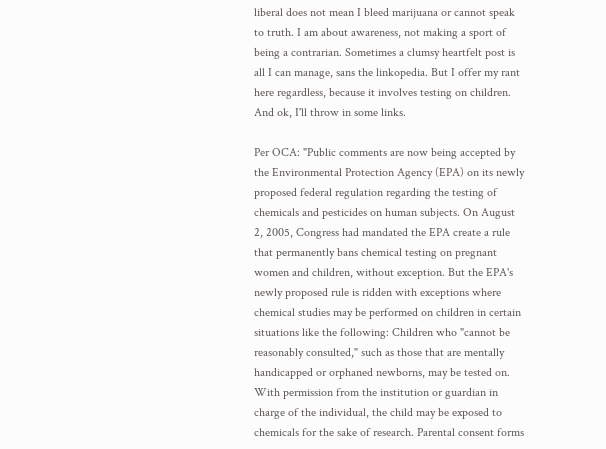liberal does not mean I bleed marijuana or cannot speak to truth. I am about awareness, not making a sport of being a contrarian. Sometimes a clumsy heartfelt post is all I can manage, sans the linkopedia. But I offer my rant here regardless, because it involves testing on children. And ok, I'll throw in some links.

Per OCA: "Public comments are now being accepted by the Environmental Protection Agency (EPA) on its newly proposed federal regulation regarding the testing of chemicals and pesticides on human subjects. On August 2, 2005, Congress had mandated the EPA create a rule that permanently bans chemical testing on pregnant women and children, without exception. But the EPA's newly proposed rule is ridden with exceptions where chemical studies may be performed on children in certain situations like the following: Children who "cannot be reasonably consulted," such as those that are mentally handicapped or orphaned newborns, may be tested on. With permission from the institution or guardian in charge of the individual, the child may be exposed to chemicals for the sake of research. Parental consent forms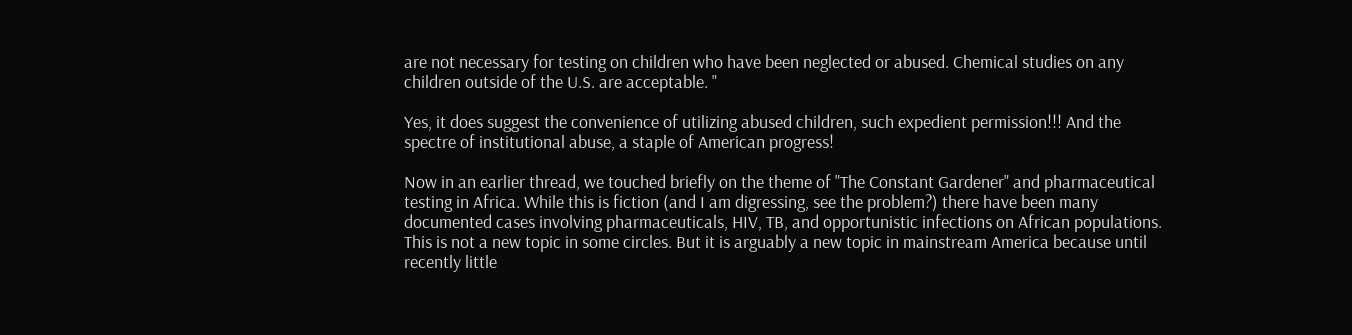are not necessary for testing on children who have been neglected or abused. Chemical studies on any children outside of the U.S. are acceptable. "

Yes, it does suggest the convenience of utilizing abused children, such expedient permission!!! And the spectre of institutional abuse, a staple of American progress!

Now in an earlier thread, we touched briefly on the theme of "The Constant Gardener" and pharmaceutical testing in Africa. While this is fiction (and I am digressing, see the problem?) there have been many documented cases involving pharmaceuticals, HIV, TB, and opportunistic infections on African populations. This is not a new topic in some circles. But it is arguably a new topic in mainstream America because until recently little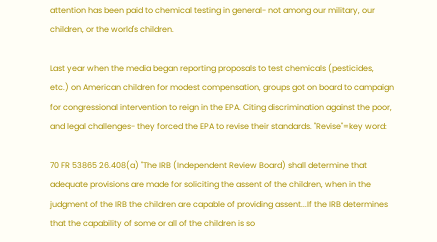attention has been paid to chemical testing in general- not among our military, our children, or the world's children.

Last year when the media began reporting proposals to test chemicals (pesticides, etc.) on American children for modest compensation, groups got on board to campaign for congressional intervention to reign in the EPA. Citing discrimination against the poor, and legal challenges- they forced the EPA to revise their standards. "Revise"=key word:

70 FR 53865 26.408(a) "The IRB (Independent Review Board) shall determine that adequate provisions are made for soliciting the assent of the children, when in the judgment of the IRB the children are capable of providing assent...If the IRB determines that the capability of some or all of the children is so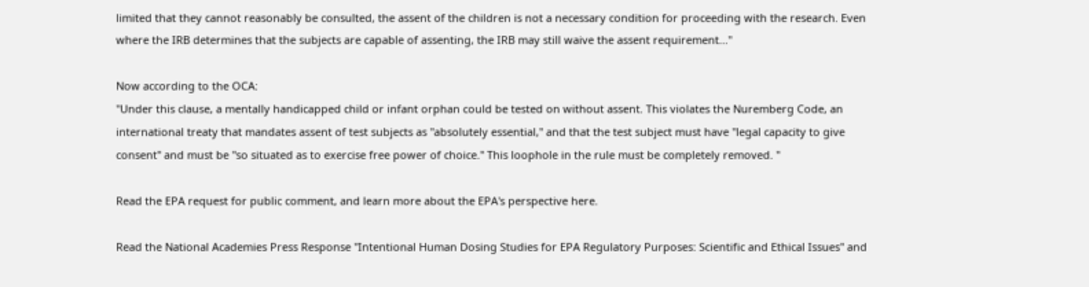limited that they cannot reasonably be consulted, the assent of the children is not a necessary condition for proceeding with the research. Even where the IRB determines that the subjects are capable of assenting, the IRB may still waive the assent requirement..."

Now according to the OCA:
"Under this clause, a mentally handicapped child or infant orphan could be tested on without assent. This violates the Nuremberg Code, an international treaty that mandates assent of test subjects as "absolutely essential," and that the test subject must have "legal capacity to give consent" and must be "so situated as to exercise free power of choice." This loophole in the rule must be completely removed. "

Read the EPA request for public comment, and learn more about the EPA's perspective here.

Read the National Academies Press Response "Intentional Human Dosing Studies for EPA Regulatory Purposes: Scientific and Ethical Issues" and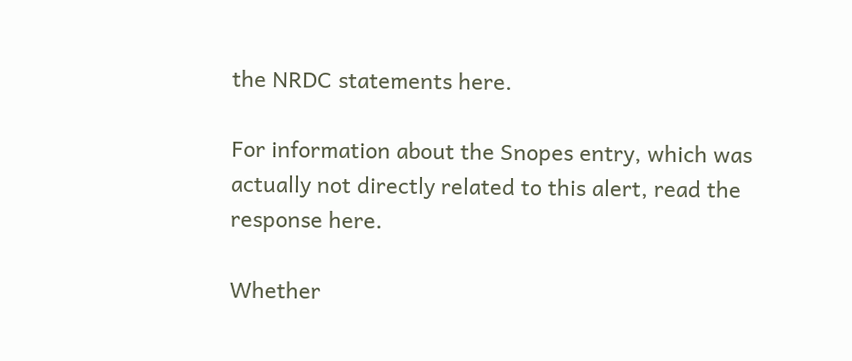the NRDC statements here.

For information about the Snopes entry, which was actually not directly related to this alert, read the response here.

Whether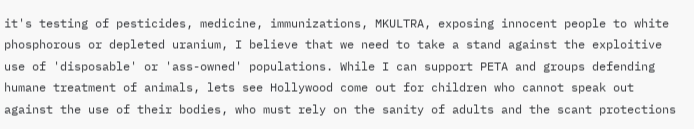it's testing of pesticides, medicine, immunizations, MKULTRA, exposing innocent people to white phosphorous or depleted uranium, I believe that we need to take a stand against the exploitive use of 'disposable' or 'ass-owned' populations. While I can support PETA and groups defending humane treatment of animals, lets see Hollywood come out for children who cannot speak out against the use of their bodies, who must rely on the sanity of adults and the scant protections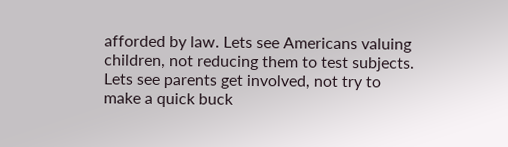afforded by law. Lets see Americans valuing children, not reducing them to test subjects. Lets see parents get involved, not try to make a quick buck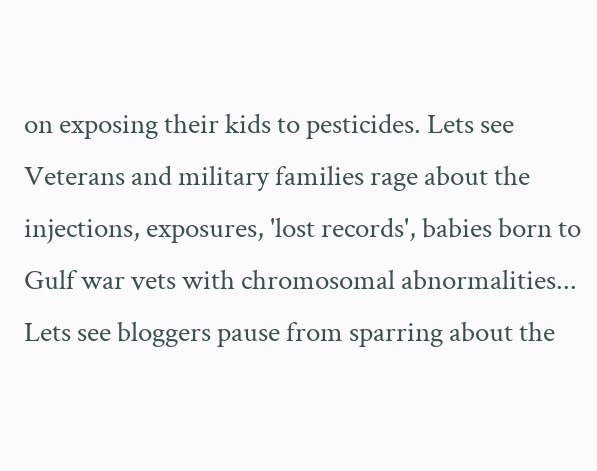on exposing their kids to pesticides. Lets see Veterans and military families rage about the injections, exposures, 'lost records', babies born to Gulf war vets with chromosomal abnormalities... Lets see bloggers pause from sparring about the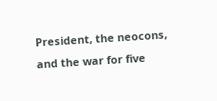President, the neocons, and the war for five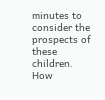minutes to consider the prospects of these children. How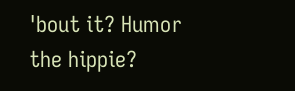'bout it? Humor the hippie?